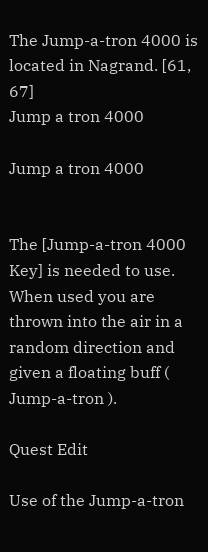The Jump-a-tron 4000 is located in Nagrand. [61, 67]
Jump a tron 4000

Jump a tron 4000


The [Jump-a-tron 4000 Key] is needed to use. When used you are thrown into the air in a random direction and given a floating buff ( Jump-a-tron ).

Quest Edit

Use of the Jump-a-tron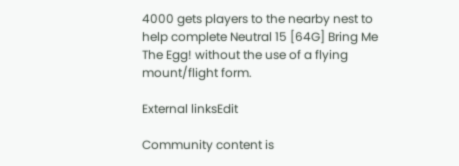4000 gets players to the nearby nest to help complete Neutral 15 [64G] Bring Me The Egg! without the use of a flying mount/flight form.

External linksEdit

Community content is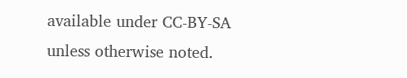available under CC-BY-SA unless otherwise noted.